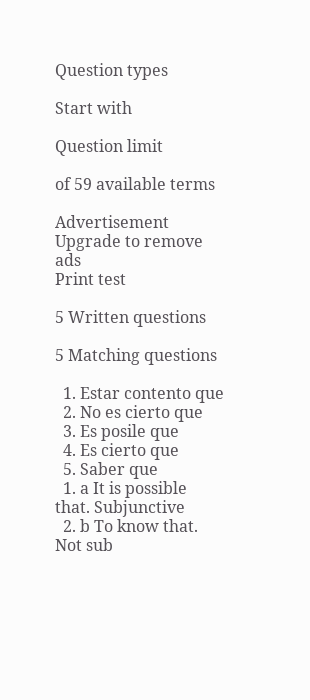Question types

Start with

Question limit

of 59 available terms

Advertisement Upgrade to remove ads
Print test

5 Written questions

5 Matching questions

  1. Estar contento que
  2. No es cierto que
  3. Es posile que
  4. Es cierto que
  5. Saber que
  1. a It is possible that. Subjunctive
  2. b To know that. Not sub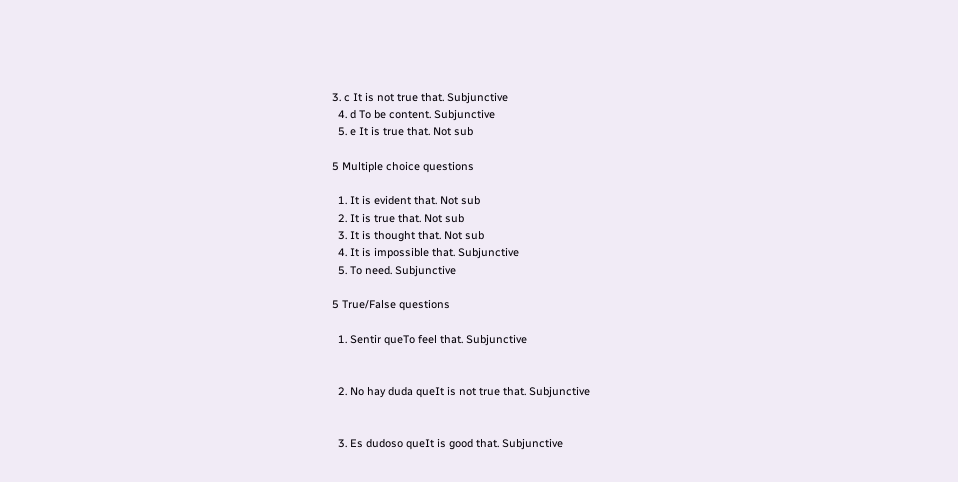3. c It is not true that. Subjunctive
  4. d To be content. Subjunctive
  5. e It is true that. Not sub

5 Multiple choice questions

  1. It is evident that. Not sub
  2. It is true that. Not sub
  3. It is thought that. Not sub
  4. It is impossible that. Subjunctive
  5. To need. Subjunctive

5 True/False questions

  1. Sentir queTo feel that. Subjunctive


  2. No hay duda queIt is not true that. Subjunctive


  3. Es dudoso queIt is good that. Subjunctive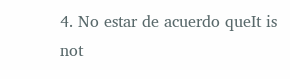4. No estar de acuerdo queIt is not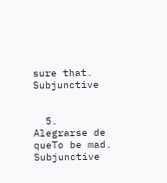sure that. Subjunctive


  5. Alegrarse de queTo be mad. Subjunctive